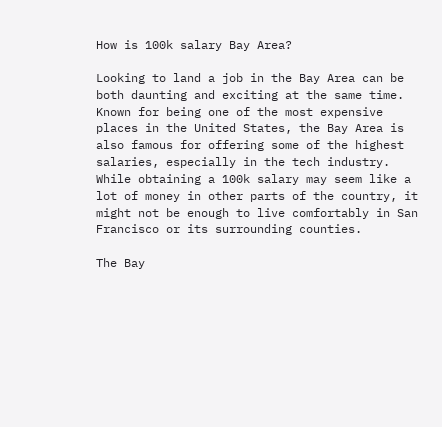How is 100k salary Bay Area?

Looking to land a job in the Bay Area can be both daunting and exciting at the same time. Known for being one of the most expensive places in the United States, the Bay Area is also famous for offering some of the highest salaries, especially in the tech industry. While obtaining a 100k salary may seem like a lot of money in other parts of the country, it might not be enough to live comfortably in San Francisco or its surrounding counties.

The Bay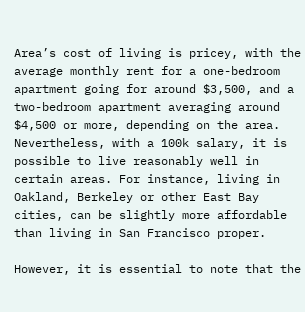Area’s cost of living is pricey, with the average monthly rent for a one-bedroom apartment going for around $3,500, and a two-bedroom apartment averaging around $4,500 or more, depending on the area. Nevertheless, with a 100k salary, it is possible to live reasonably well in certain areas. For instance, living in Oakland, Berkeley or other East Bay cities, can be slightly more affordable than living in San Francisco proper.

However, it is essential to note that the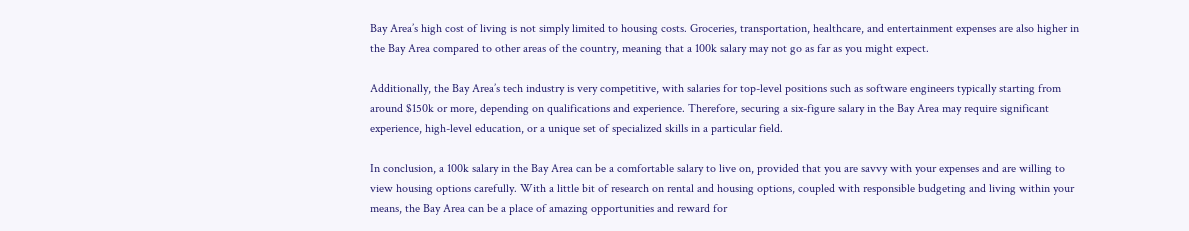Bay Area’s high cost of living is not simply limited to housing costs. Groceries, transportation, healthcare, and entertainment expenses are also higher in the Bay Area compared to other areas of the country, meaning that a 100k salary may not go as far as you might expect.

Additionally, the Bay Area’s tech industry is very competitive, with salaries for top-level positions such as software engineers typically starting from around $150k or more, depending on qualifications and experience. Therefore, securing a six-figure salary in the Bay Area may require significant experience, high-level education, or a unique set of specialized skills in a particular field.

In conclusion, a 100k salary in the Bay Area can be a comfortable salary to live on, provided that you are savvy with your expenses and are willing to view housing options carefully. With a little bit of research on rental and housing options, coupled with responsible budgeting and living within your means, the Bay Area can be a place of amazing opportunities and reward for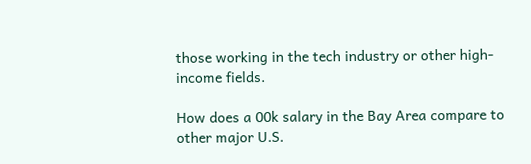those working in the tech industry or other high-income fields.

How does a 00k salary in the Bay Area compare to other major U.S.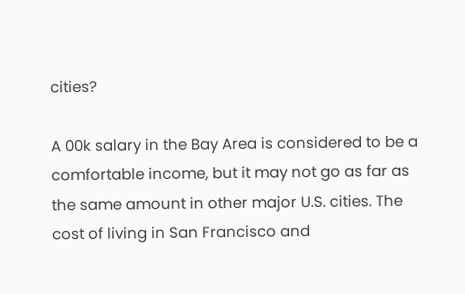cities?

A 00k salary in the Bay Area is considered to be a comfortable income, but it may not go as far as the same amount in other major U.S. cities. The cost of living in San Francisco and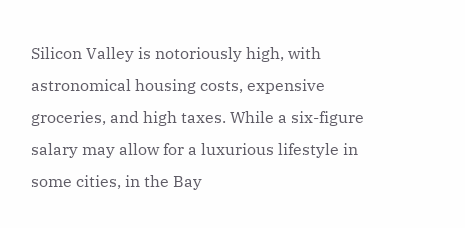Silicon Valley is notoriously high, with astronomical housing costs, expensive groceries, and high taxes. While a six-figure salary may allow for a luxurious lifestyle in some cities, in the Bay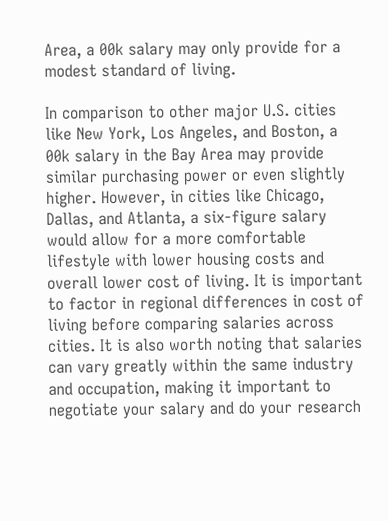Area, a 00k salary may only provide for a modest standard of living.

In comparison to other major U.S. cities like New York, Los Angeles, and Boston, a 00k salary in the Bay Area may provide similar purchasing power or even slightly higher. However, in cities like Chicago, Dallas, and Atlanta, a six-figure salary would allow for a more comfortable lifestyle with lower housing costs and overall lower cost of living. It is important to factor in regional differences in cost of living before comparing salaries across cities. It is also worth noting that salaries can vary greatly within the same industry and occupation, making it important to negotiate your salary and do your research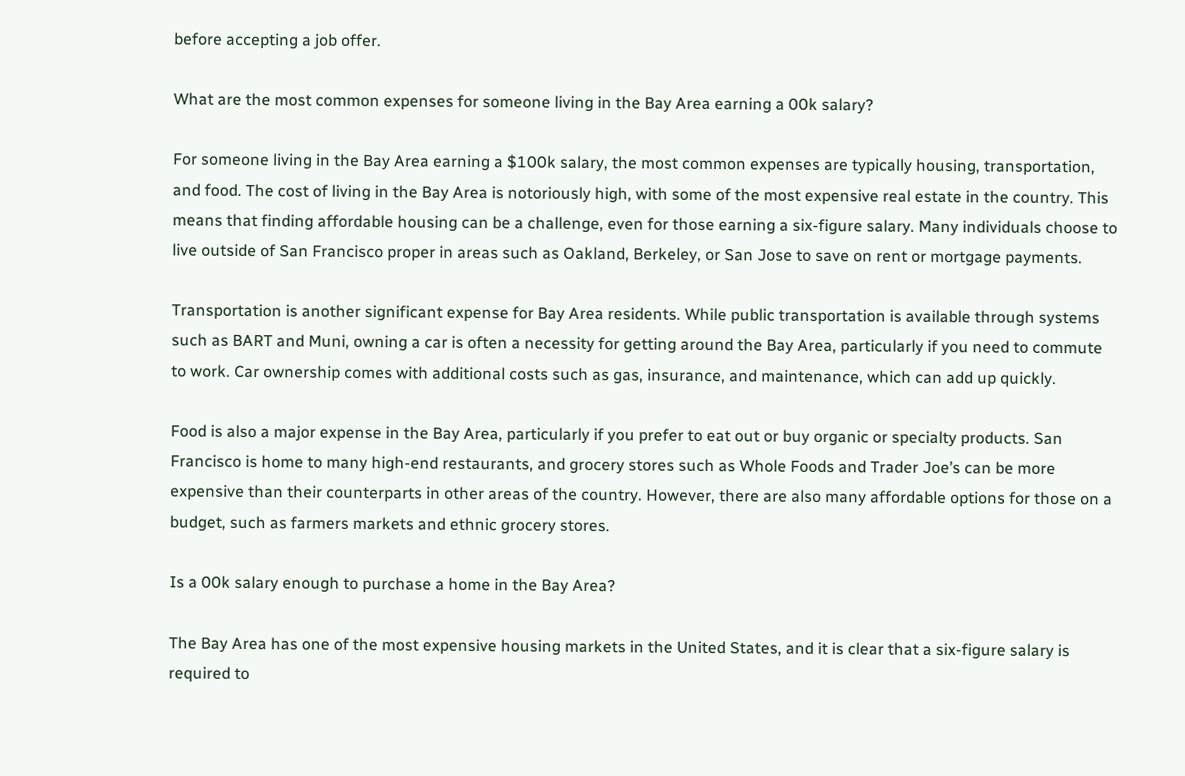before accepting a job offer.

What are the most common expenses for someone living in the Bay Area earning a 00k salary?

For someone living in the Bay Area earning a $100k salary, the most common expenses are typically housing, transportation, and food. The cost of living in the Bay Area is notoriously high, with some of the most expensive real estate in the country. This means that finding affordable housing can be a challenge, even for those earning a six-figure salary. Many individuals choose to live outside of San Francisco proper in areas such as Oakland, Berkeley, or San Jose to save on rent or mortgage payments.

Transportation is another significant expense for Bay Area residents. While public transportation is available through systems such as BART and Muni, owning a car is often a necessity for getting around the Bay Area, particularly if you need to commute to work. Car ownership comes with additional costs such as gas, insurance, and maintenance, which can add up quickly.

Food is also a major expense in the Bay Area, particularly if you prefer to eat out or buy organic or specialty products. San Francisco is home to many high-end restaurants, and grocery stores such as Whole Foods and Trader Joe’s can be more expensive than their counterparts in other areas of the country. However, there are also many affordable options for those on a budget, such as farmers markets and ethnic grocery stores.

Is a 00k salary enough to purchase a home in the Bay Area?

The Bay Area has one of the most expensive housing markets in the United States, and it is clear that a six-figure salary is required to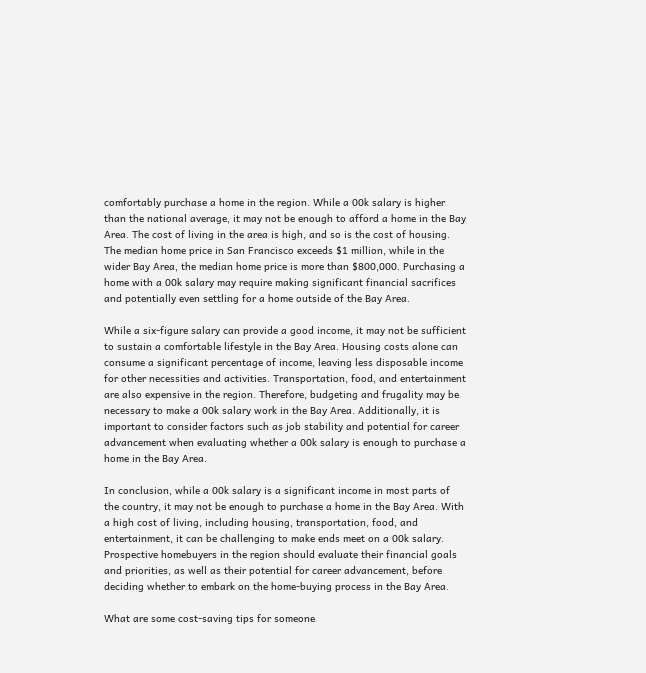comfortably purchase a home in the region. While a 00k salary is higher than the national average, it may not be enough to afford a home in the Bay Area. The cost of living in the area is high, and so is the cost of housing. The median home price in San Francisco exceeds $1 million, while in the wider Bay Area, the median home price is more than $800,000. Purchasing a home with a 00k salary may require making significant financial sacrifices and potentially even settling for a home outside of the Bay Area.

While a six-figure salary can provide a good income, it may not be sufficient to sustain a comfortable lifestyle in the Bay Area. Housing costs alone can consume a significant percentage of income, leaving less disposable income for other necessities and activities. Transportation, food, and entertainment are also expensive in the region. Therefore, budgeting and frugality may be necessary to make a 00k salary work in the Bay Area. Additionally, it is important to consider factors such as job stability and potential for career advancement when evaluating whether a 00k salary is enough to purchase a home in the Bay Area.

In conclusion, while a 00k salary is a significant income in most parts of the country, it may not be enough to purchase a home in the Bay Area. With a high cost of living, including housing, transportation, food, and entertainment, it can be challenging to make ends meet on a 00k salary. Prospective homebuyers in the region should evaluate their financial goals and priorities, as well as their potential for career advancement, before deciding whether to embark on the home-buying process in the Bay Area.

What are some cost-saving tips for someone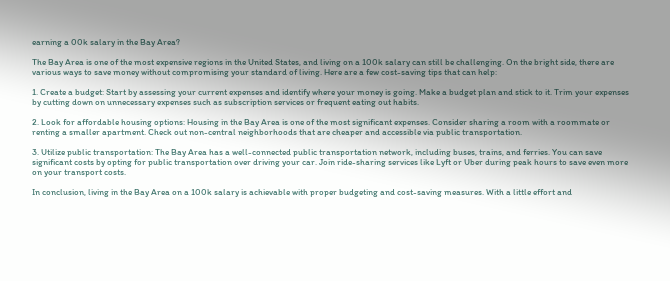earning a 00k salary in the Bay Area?

The Bay Area is one of the most expensive regions in the United States, and living on a 100k salary can still be challenging. On the bright side, there are various ways to save money without compromising your standard of living. Here are a few cost-saving tips that can help:

1. Create a budget: Start by assessing your current expenses and identify where your money is going. Make a budget plan and stick to it. Trim your expenses by cutting down on unnecessary expenses such as subscription services or frequent eating out habits.

2. Look for affordable housing options: Housing in the Bay Area is one of the most significant expenses. Consider sharing a room with a roommate or renting a smaller apartment. Check out non-central neighborhoods that are cheaper and accessible via public transportation.

3. Utilize public transportation: The Bay Area has a well-connected public transportation network, including buses, trains, and ferries. You can save significant costs by opting for public transportation over driving your car. Join ride-sharing services like Lyft or Uber during peak hours to save even more on your transport costs.

In conclusion, living in the Bay Area on a 100k salary is achievable with proper budgeting and cost-saving measures. With a little effort and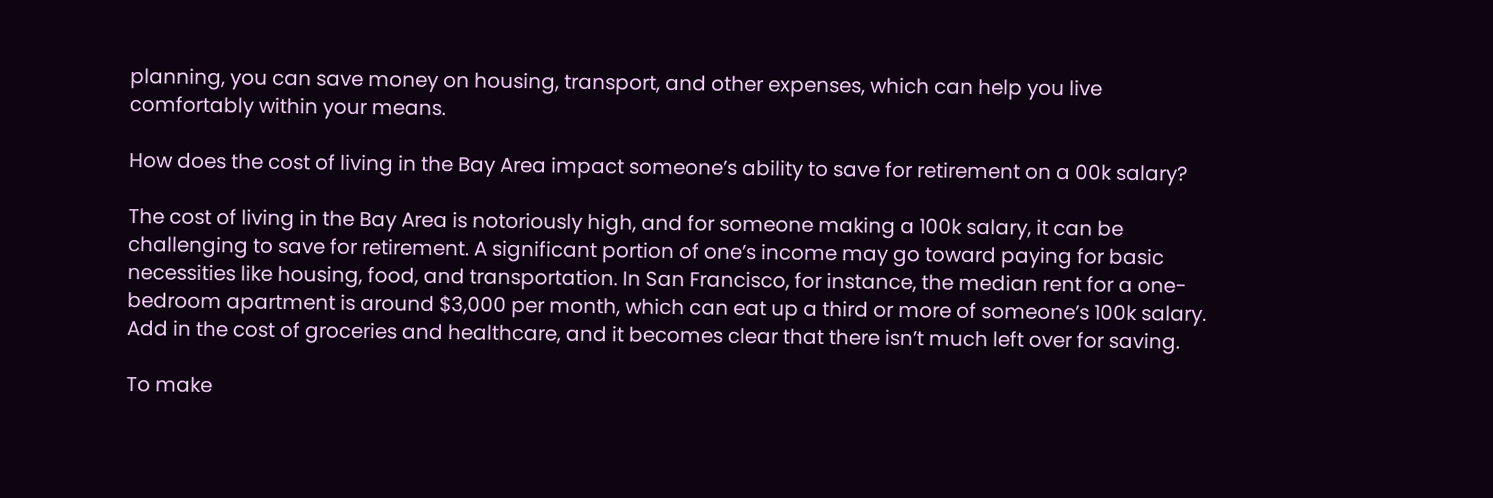planning, you can save money on housing, transport, and other expenses, which can help you live comfortably within your means.

How does the cost of living in the Bay Area impact someone’s ability to save for retirement on a 00k salary?

The cost of living in the Bay Area is notoriously high, and for someone making a 100k salary, it can be challenging to save for retirement. A significant portion of one’s income may go toward paying for basic necessities like housing, food, and transportation. In San Francisco, for instance, the median rent for a one-bedroom apartment is around $3,000 per month, which can eat up a third or more of someone’s 100k salary. Add in the cost of groceries and healthcare, and it becomes clear that there isn’t much left over for saving.

To make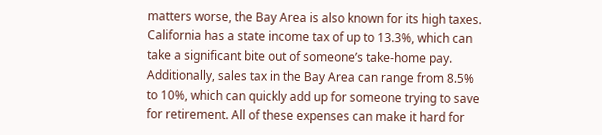matters worse, the Bay Area is also known for its high taxes. California has a state income tax of up to 13.3%, which can take a significant bite out of someone’s take-home pay. Additionally, sales tax in the Bay Area can range from 8.5% to 10%, which can quickly add up for someone trying to save for retirement. All of these expenses can make it hard for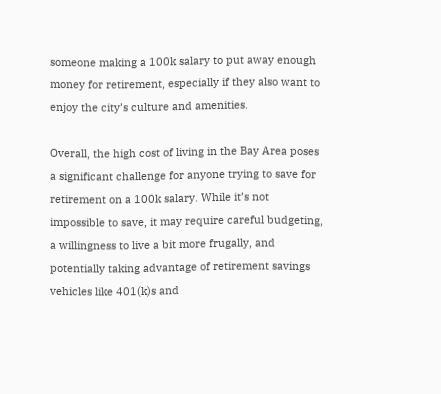someone making a 100k salary to put away enough money for retirement, especially if they also want to enjoy the city’s culture and amenities.

Overall, the high cost of living in the Bay Area poses a significant challenge for anyone trying to save for retirement on a 100k salary. While it’s not impossible to save, it may require careful budgeting, a willingness to live a bit more frugally, and potentially taking advantage of retirement savings vehicles like 401(k)s and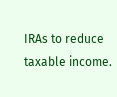IRAs to reduce taxable income.